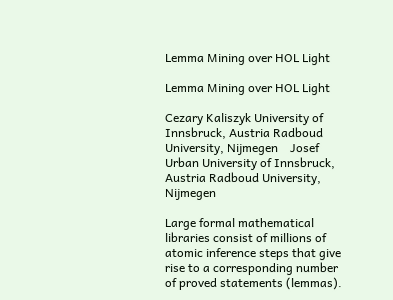Lemma Mining over HOL Light

Lemma Mining over HOL Light

Cezary Kaliszyk University of Innsbruck, Austria Radboud University, Nijmegen    Josef Urban University of Innsbruck, Austria Radboud University, Nijmegen

Large formal mathematical libraries consist of millions of atomic inference steps that give rise to a corresponding number of proved statements (lemmas).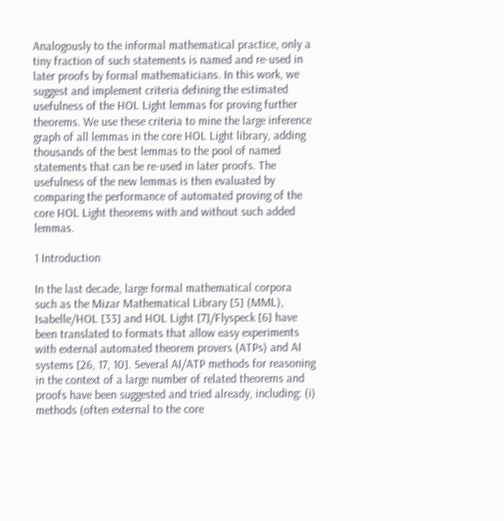Analogously to the informal mathematical practice, only a tiny fraction of such statements is named and re-used in later proofs by formal mathematicians. In this work, we suggest and implement criteria defining the estimated usefulness of the HOL Light lemmas for proving further theorems. We use these criteria to mine the large inference graph of all lemmas in the core HOL Light library, adding thousands of the best lemmas to the pool of named statements that can be re-used in later proofs. The usefulness of the new lemmas is then evaluated by comparing the performance of automated proving of the core HOL Light theorems with and without such added lemmas.

1 Introduction

In the last decade, large formal mathematical corpora such as the Mizar Mathematical Library [5] (MML), Isabelle/HOL [33] and HOL Light [7]/Flyspeck [6] have been translated to formats that allow easy experiments with external automated theorem provers (ATPs) and AI systems [26, 17, 10]. Several AI/ATP methods for reasoning in the context of a large number of related theorems and proofs have been suggested and tried already, including: (i) methods (often external to the core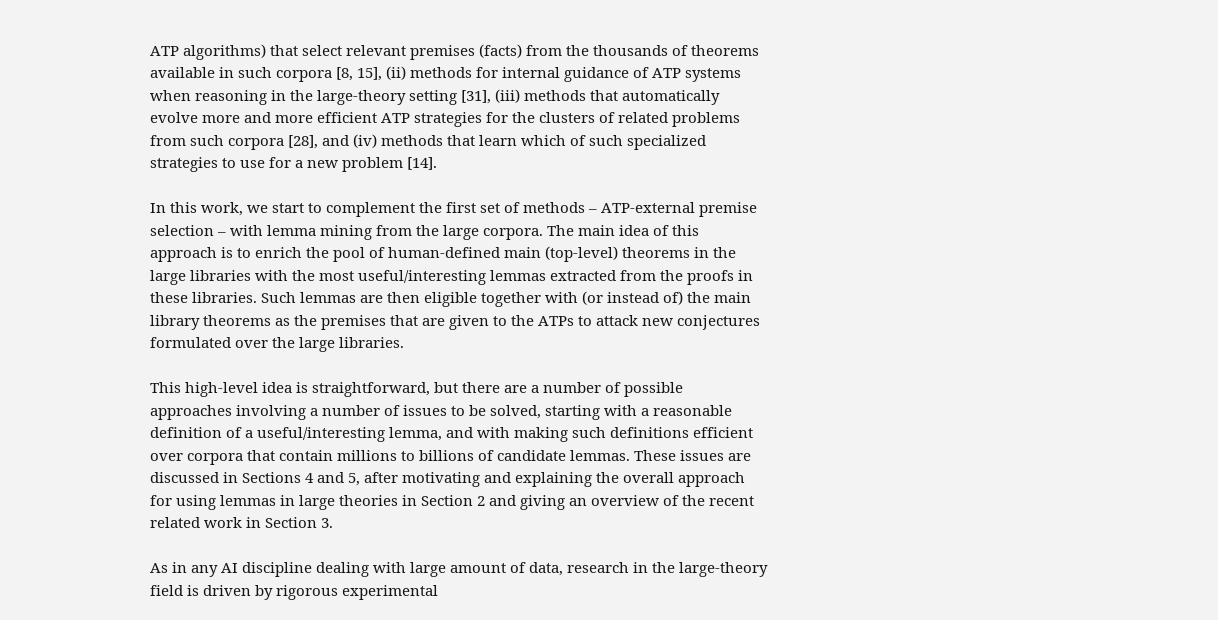ATP algorithms) that select relevant premises (facts) from the thousands of theorems available in such corpora [8, 15], (ii) methods for internal guidance of ATP systems when reasoning in the large-theory setting [31], (iii) methods that automatically evolve more and more efficient ATP strategies for the clusters of related problems from such corpora [28], and (iv) methods that learn which of such specialized strategies to use for a new problem [14].

In this work, we start to complement the first set of methods – ATP-external premise selection – with lemma mining from the large corpora. The main idea of this approach is to enrich the pool of human-defined main (top-level) theorems in the large libraries with the most useful/interesting lemmas extracted from the proofs in these libraries. Such lemmas are then eligible together with (or instead of) the main library theorems as the premises that are given to the ATPs to attack new conjectures formulated over the large libraries.

This high-level idea is straightforward, but there are a number of possible approaches involving a number of issues to be solved, starting with a reasonable definition of a useful/interesting lemma, and with making such definitions efficient over corpora that contain millions to billions of candidate lemmas. These issues are discussed in Sections 4 and 5, after motivating and explaining the overall approach for using lemmas in large theories in Section 2 and giving an overview of the recent related work in Section 3.

As in any AI discipline dealing with large amount of data, research in the large-theory field is driven by rigorous experimental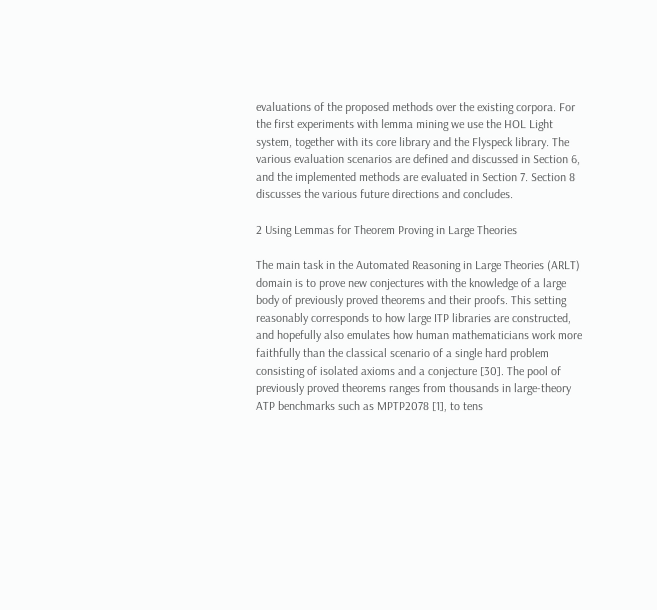evaluations of the proposed methods over the existing corpora. For the first experiments with lemma mining we use the HOL Light system, together with its core library and the Flyspeck library. The various evaluation scenarios are defined and discussed in Section 6, and the implemented methods are evaluated in Section 7. Section 8 discusses the various future directions and concludes.

2 Using Lemmas for Theorem Proving in Large Theories

The main task in the Automated Reasoning in Large Theories (ARLT) domain is to prove new conjectures with the knowledge of a large body of previously proved theorems and their proofs. This setting reasonably corresponds to how large ITP libraries are constructed, and hopefully also emulates how human mathematicians work more faithfully than the classical scenario of a single hard problem consisting of isolated axioms and a conjecture [30]. The pool of previously proved theorems ranges from thousands in large-theory ATP benchmarks such as MPTP2078 [1], to tens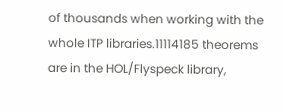of thousands when working with the whole ITP libraries.11114185 theorems are in the HOL/Flyspeck library,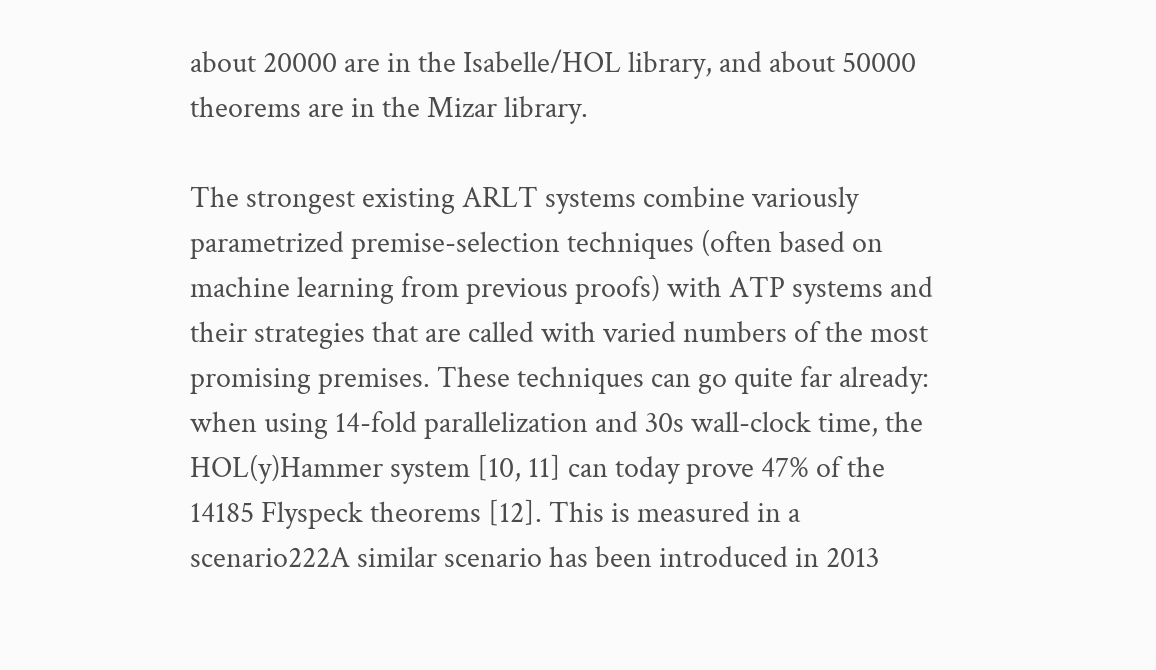about 20000 are in the Isabelle/HOL library, and about 50000 theorems are in the Mizar library.

The strongest existing ARLT systems combine variously parametrized premise-selection techniques (often based on machine learning from previous proofs) with ATP systems and their strategies that are called with varied numbers of the most promising premises. These techniques can go quite far already: when using 14-fold parallelization and 30s wall-clock time, the HOL(y)Hammer system [10, 11] can today prove 47% of the 14185 Flyspeck theorems [12]. This is measured in a scenario222A similar scenario has been introduced in 2013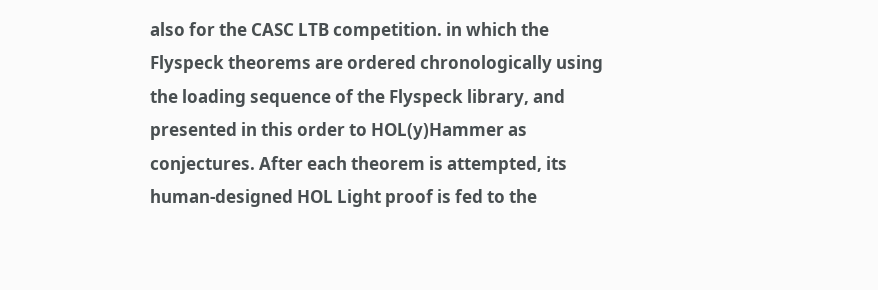also for the CASC LTB competition. in which the Flyspeck theorems are ordered chronologically using the loading sequence of the Flyspeck library, and presented in this order to HOL(y)Hammer as conjectures. After each theorem is attempted, its human-designed HOL Light proof is fed to the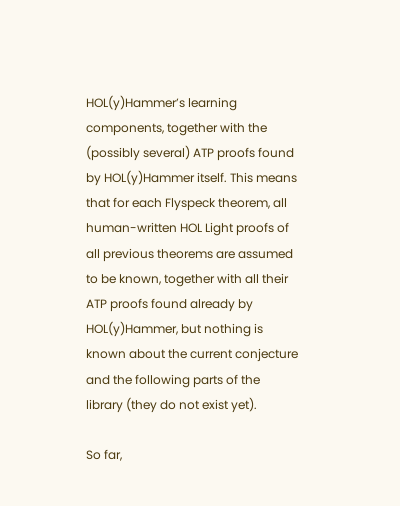HOL(y)Hammer’s learning components, together with the (possibly several) ATP proofs found by HOL(y)Hammer itself. This means that for each Flyspeck theorem, all human-written HOL Light proofs of all previous theorems are assumed to be known, together with all their ATP proofs found already by HOL(y)Hammer, but nothing is known about the current conjecture and the following parts of the library (they do not exist yet).

So far,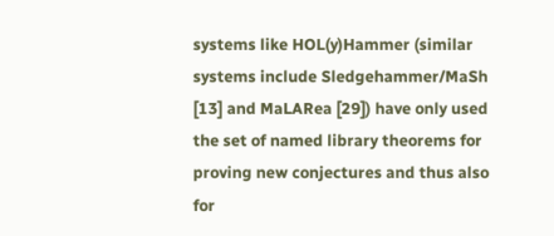systems like HOL(y)Hammer (similar systems include Sledgehammer/MaSh [13] and MaLARea [29]) have only used the set of named library theorems for proving new conjectures and thus also for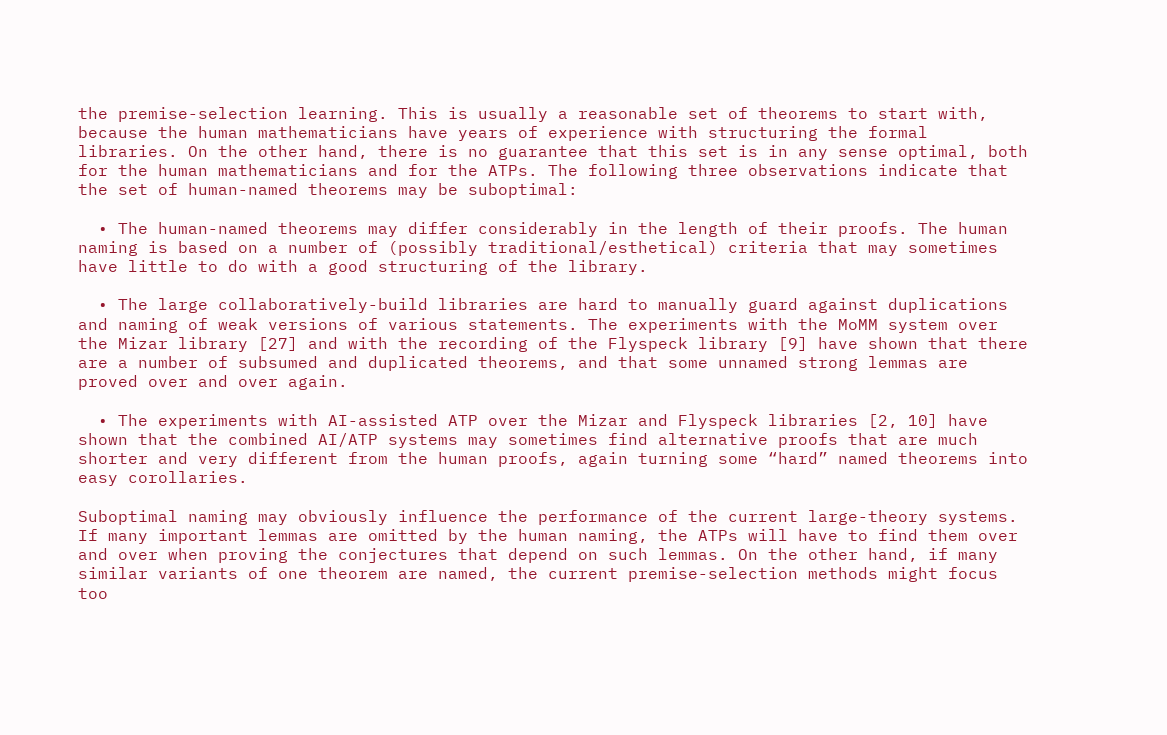the premise-selection learning. This is usually a reasonable set of theorems to start with, because the human mathematicians have years of experience with structuring the formal libraries. On the other hand, there is no guarantee that this set is in any sense optimal, both for the human mathematicians and for the ATPs. The following three observations indicate that the set of human-named theorems may be suboptimal:

  • The human-named theorems may differ considerably in the length of their proofs. The human naming is based on a number of (possibly traditional/esthetical) criteria that may sometimes have little to do with a good structuring of the library.

  • The large collaboratively-build libraries are hard to manually guard against duplications and naming of weak versions of various statements. The experiments with the MoMM system over the Mizar library [27] and with the recording of the Flyspeck library [9] have shown that there are a number of subsumed and duplicated theorems, and that some unnamed strong lemmas are proved over and over again.

  • The experiments with AI-assisted ATP over the Mizar and Flyspeck libraries [2, 10] have shown that the combined AI/ATP systems may sometimes find alternative proofs that are much shorter and very different from the human proofs, again turning some “hard” named theorems into easy corollaries.

Suboptimal naming may obviously influence the performance of the current large-theory systems. If many important lemmas are omitted by the human naming, the ATPs will have to find them over and over when proving the conjectures that depend on such lemmas. On the other hand, if many similar variants of one theorem are named, the current premise-selection methods might focus too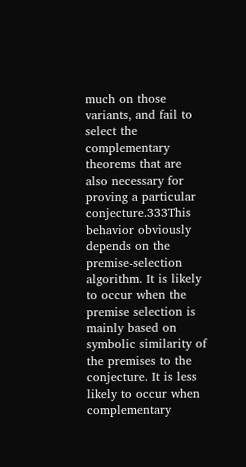much on those variants, and fail to select the complementary theorems that are also necessary for proving a particular conjecture.333This behavior obviously depends on the premise-selection algorithm. It is likely to occur when the premise selection is mainly based on symbolic similarity of the premises to the conjecture. It is less likely to occur when complementary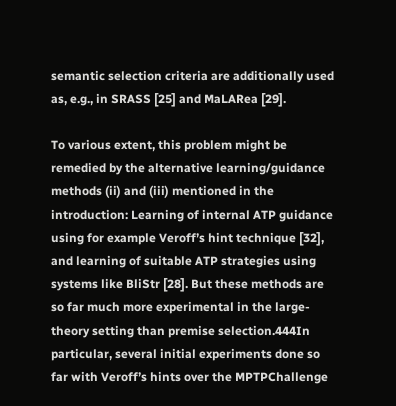semantic selection criteria are additionally used as, e.g., in SRASS [25] and MaLARea [29].

To various extent, this problem might be remedied by the alternative learning/guidance methods (ii) and (iii) mentioned in the introduction: Learning of internal ATP guidance using for example Veroff’s hint technique [32], and learning of suitable ATP strategies using systems like BliStr [28]. But these methods are so far much more experimental in the large-theory setting than premise selection.444In particular, several initial experiments done so far with Veroff’s hints over the MPTPChallenge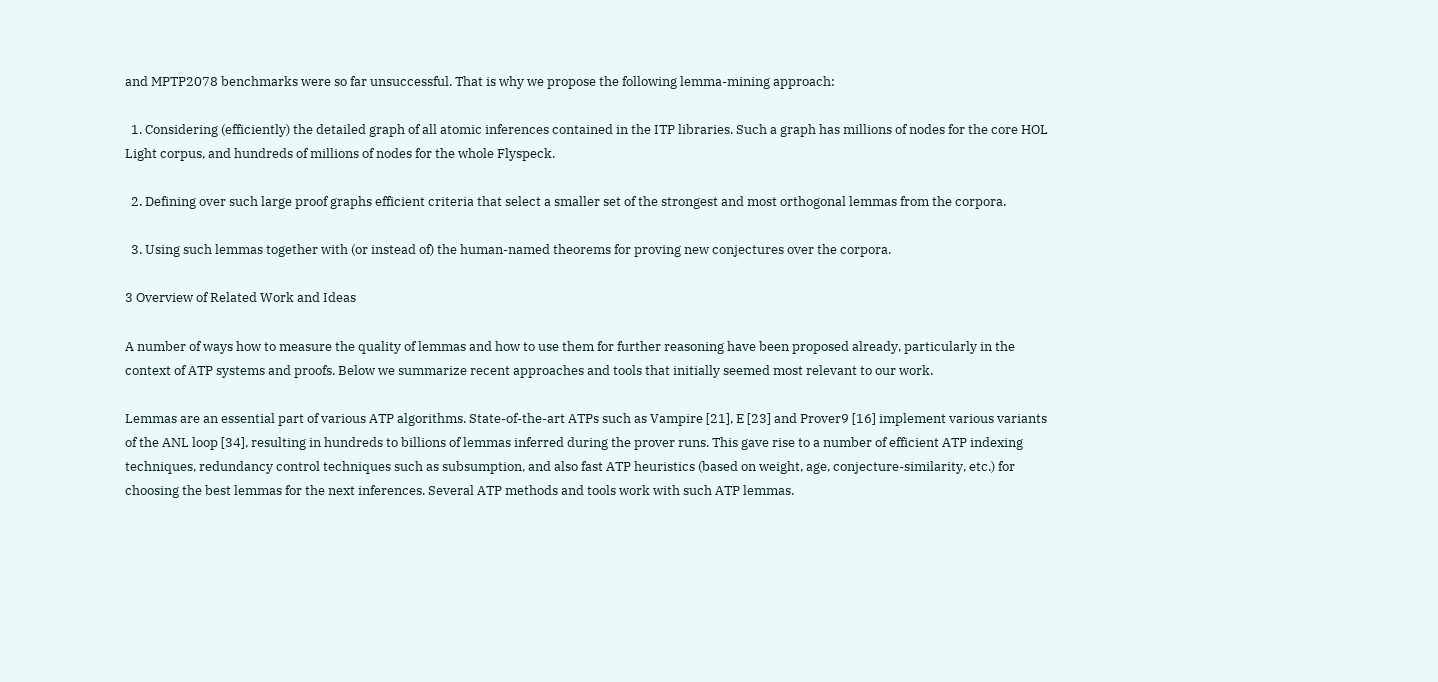and MPTP2078 benchmarks were so far unsuccessful. That is why we propose the following lemma-mining approach:

  1. Considering (efficiently) the detailed graph of all atomic inferences contained in the ITP libraries. Such a graph has millions of nodes for the core HOL Light corpus, and hundreds of millions of nodes for the whole Flyspeck.

  2. Defining over such large proof graphs efficient criteria that select a smaller set of the strongest and most orthogonal lemmas from the corpora.

  3. Using such lemmas together with (or instead of) the human-named theorems for proving new conjectures over the corpora.

3 Overview of Related Work and Ideas

A number of ways how to measure the quality of lemmas and how to use them for further reasoning have been proposed already, particularly in the context of ATP systems and proofs. Below we summarize recent approaches and tools that initially seemed most relevant to our work.

Lemmas are an essential part of various ATP algorithms. State-of-the-art ATPs such as Vampire [21], E [23] and Prover9 [16] implement various variants of the ANL loop [34], resulting in hundreds to billions of lemmas inferred during the prover runs. This gave rise to a number of efficient ATP indexing techniques, redundancy control techniques such as subsumption, and also fast ATP heuristics (based on weight, age, conjecture-similarity, etc.) for choosing the best lemmas for the next inferences. Several ATP methods and tools work with such ATP lemmas.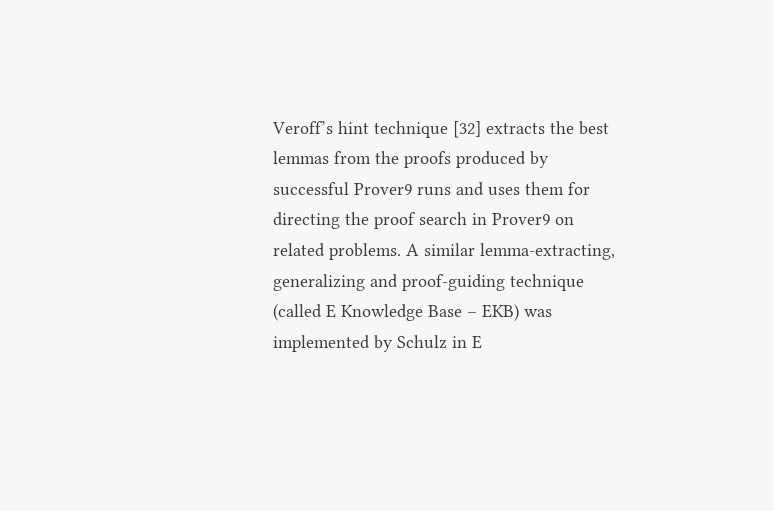Veroff’s hint technique [32] extracts the best lemmas from the proofs produced by successful Prover9 runs and uses them for directing the proof search in Prover9 on related problems. A similar lemma-extracting, generalizing and proof-guiding technique (called E Knowledge Base – EKB) was implemented by Schulz in E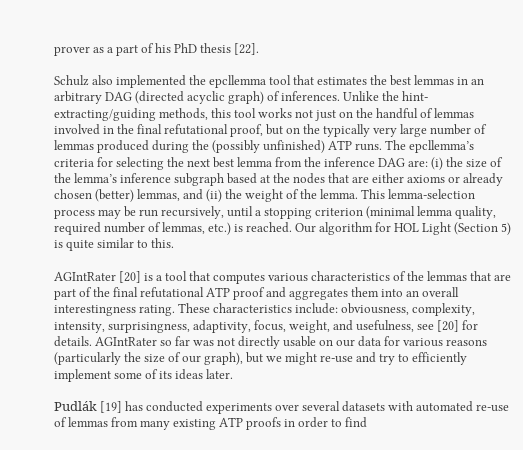prover as a part of his PhD thesis [22].

Schulz also implemented the epcllemma tool that estimates the best lemmas in an arbitrary DAG (directed acyclic graph) of inferences. Unlike the hint-extracting/guiding methods, this tool works not just on the handful of lemmas involved in the final refutational proof, but on the typically very large number of lemmas produced during the (possibly unfinished) ATP runs. The epcllemma’s criteria for selecting the next best lemma from the inference DAG are: (i) the size of the lemma’s inference subgraph based at the nodes that are either axioms or already chosen (better) lemmas, and (ii) the weight of the lemma. This lemma-selection process may be run recursively, until a stopping criterion (minimal lemma quality, required number of lemmas, etc.) is reached. Our algorithm for HOL Light (Section 5) is quite similar to this.

AGIntRater [20] is a tool that computes various characteristics of the lemmas that are part of the final refutational ATP proof and aggregates them into an overall interestingness rating. These characteristics include: obviousness, complexity, intensity, surprisingness, adaptivity, focus, weight, and usefulness, see [20] for details. AGIntRater so far was not directly usable on our data for various reasons (particularly the size of our graph), but we might re-use and try to efficiently implement some of its ideas later.

Pudlák [19] has conducted experiments over several datasets with automated re-use of lemmas from many existing ATP proofs in order to find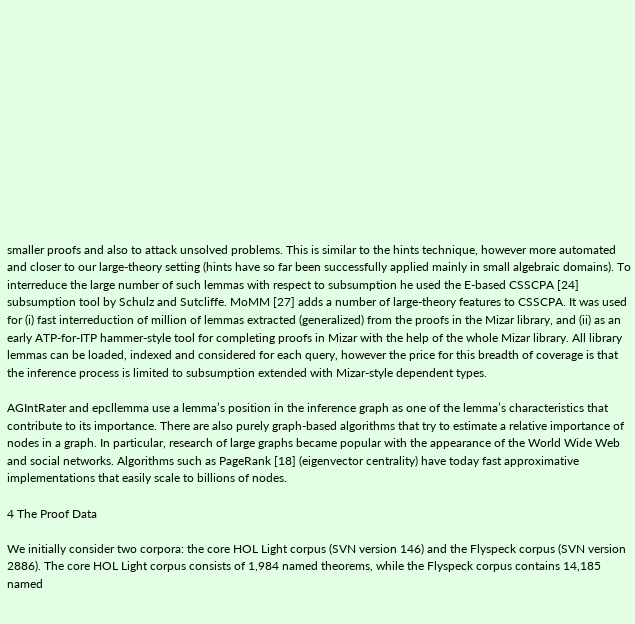smaller proofs and also to attack unsolved problems. This is similar to the hints technique, however more automated and closer to our large-theory setting (hints have so far been successfully applied mainly in small algebraic domains). To interreduce the large number of such lemmas with respect to subsumption he used the E-based CSSCPA [24] subsumption tool by Schulz and Sutcliffe. MoMM [27] adds a number of large-theory features to CSSCPA. It was used for (i) fast interreduction of million of lemmas extracted (generalized) from the proofs in the Mizar library, and (ii) as an early ATP-for-ITP hammer-style tool for completing proofs in Mizar with the help of the whole Mizar library. All library lemmas can be loaded, indexed and considered for each query, however the price for this breadth of coverage is that the inference process is limited to subsumption extended with Mizar-style dependent types.

AGIntRater and epcllemma use a lemma’s position in the inference graph as one of the lemma’s characteristics that contribute to its importance. There are also purely graph-based algorithms that try to estimate a relative importance of nodes in a graph. In particular, research of large graphs became popular with the appearance of the World Wide Web and social networks. Algorithms such as PageRank [18] (eigenvector centrality) have today fast approximative implementations that easily scale to billions of nodes.

4 The Proof Data

We initially consider two corpora: the core HOL Light corpus (SVN version 146) and the Flyspeck corpus (SVN version 2886). The core HOL Light corpus consists of 1,984 named theorems, while the Flyspeck corpus contains 14,185 named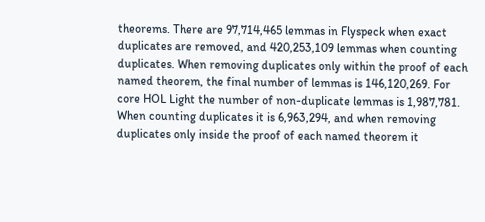theorems. There are 97,714,465 lemmas in Flyspeck when exact duplicates are removed, and 420,253,109 lemmas when counting duplicates. When removing duplicates only within the proof of each named theorem, the final number of lemmas is 146,120,269. For core HOL Light the number of non-duplicate lemmas is 1,987,781. When counting duplicates it is 6,963,294, and when removing duplicates only inside the proof of each named theorem it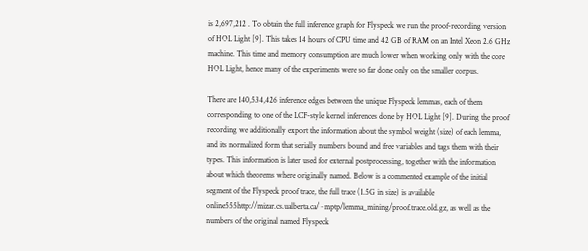is 2,697,212 . To obtain the full inference graph for Flyspeck we run the proof-recording version of HOL Light [9]. This takes 14 hours of CPU time and 42 GB of RAM on an Intel Xeon 2.6 GHz machine. This time and memory consumption are much lower when working only with the core HOL Light, hence many of the experiments were so far done only on the smaller corpus.

There are 140,534,426 inference edges between the unique Flyspeck lemmas, each of them corresponding to one of the LCF-style kernel inferences done by HOL Light [9]. During the proof recording we additionally export the information about the symbol weight (size) of each lemma, and its normalized form that serially numbers bound and free variables and tags them with their types. This information is later used for external postprocessing, together with the information about which theorems where originally named. Below is a commented example of the initial segment of the Flyspeck proof trace, the full trace (1.5G in size) is available online555http://mizar.cs.ualberta.ca/~mptp/lemma_mining/proof.trace.old.gz, as well as the numbers of the original named Flyspeck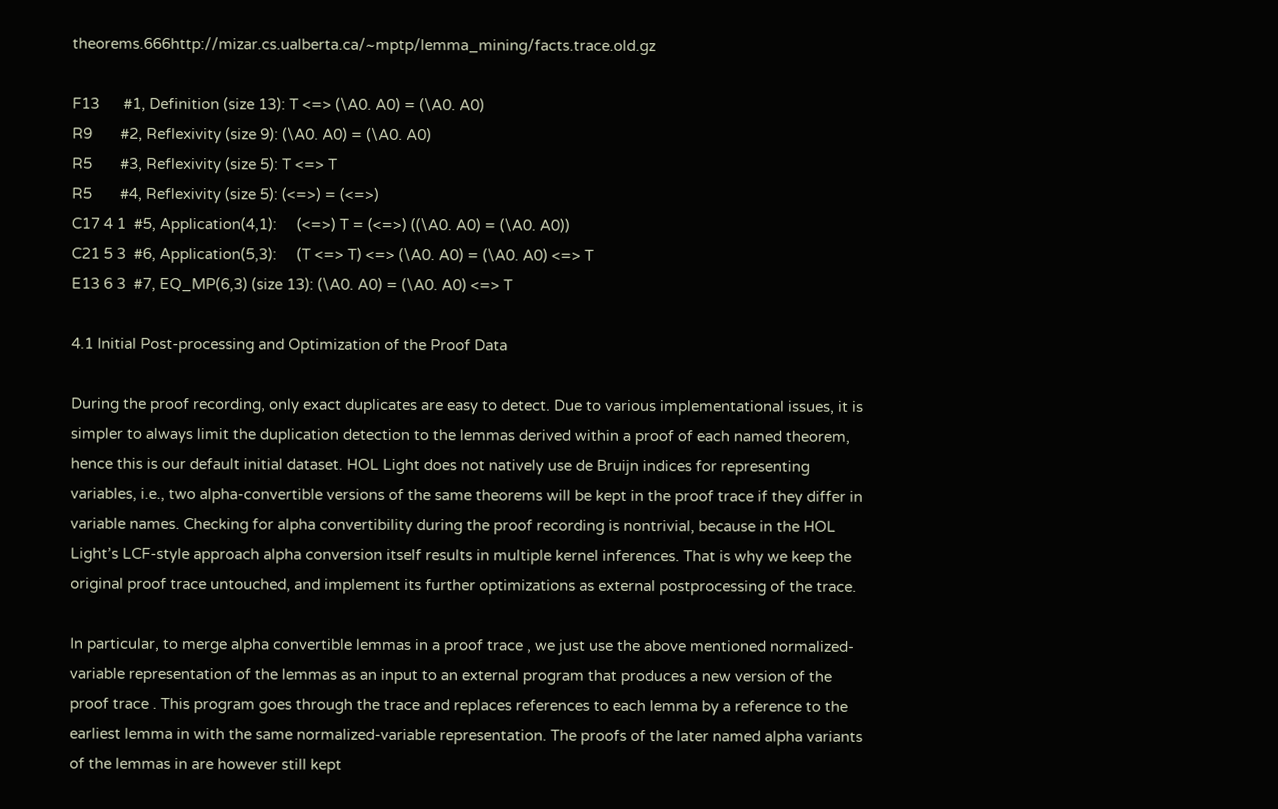theorems.666http://mizar.cs.ualberta.ca/~mptp/lemma_mining/facts.trace.old.gz

F13      #1, Definition (size 13): T <=> (\A0. A0) = (\A0. A0)
R9       #2, Reflexivity (size 9): (\A0. A0) = (\A0. A0)
R5       #3, Reflexivity (size 5): T <=> T
R5       #4, Reflexivity (size 5): (<=>) = (<=>)
C17 4 1  #5, Application(4,1):     (<=>) T = (<=>) ((\A0. A0) = (\A0. A0))
C21 5 3  #6, Application(5,3):     (T <=> T) <=> (\A0. A0) = (\A0. A0) <=> T
E13 6 3  #7, EQ_MP(6,3) (size 13): (\A0. A0) = (\A0. A0) <=> T

4.1 Initial Post-processing and Optimization of the Proof Data

During the proof recording, only exact duplicates are easy to detect. Due to various implementational issues, it is simpler to always limit the duplication detection to the lemmas derived within a proof of each named theorem, hence this is our default initial dataset. HOL Light does not natively use de Bruijn indices for representing variables, i.e., two alpha-convertible versions of the same theorems will be kept in the proof trace if they differ in variable names. Checking for alpha convertibility during the proof recording is nontrivial, because in the HOL Light’s LCF-style approach alpha conversion itself results in multiple kernel inferences. That is why we keep the original proof trace untouched, and implement its further optimizations as external postprocessing of the trace.

In particular, to merge alpha convertible lemmas in a proof trace , we just use the above mentioned normalized-variable representation of the lemmas as an input to an external program that produces a new version of the proof trace . This program goes through the trace and replaces references to each lemma by a reference to the earliest lemma in with the same normalized-variable representation. The proofs of the later named alpha variants of the lemmas in are however still kept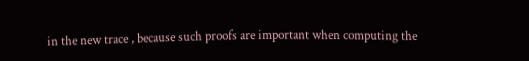in the new trace , because such proofs are important when computing the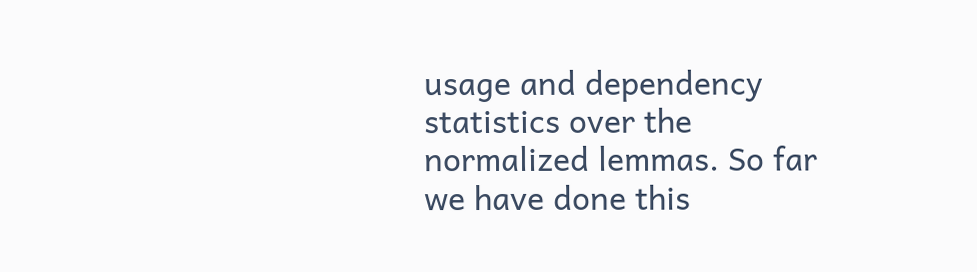usage and dependency statistics over the normalized lemmas. So far we have done this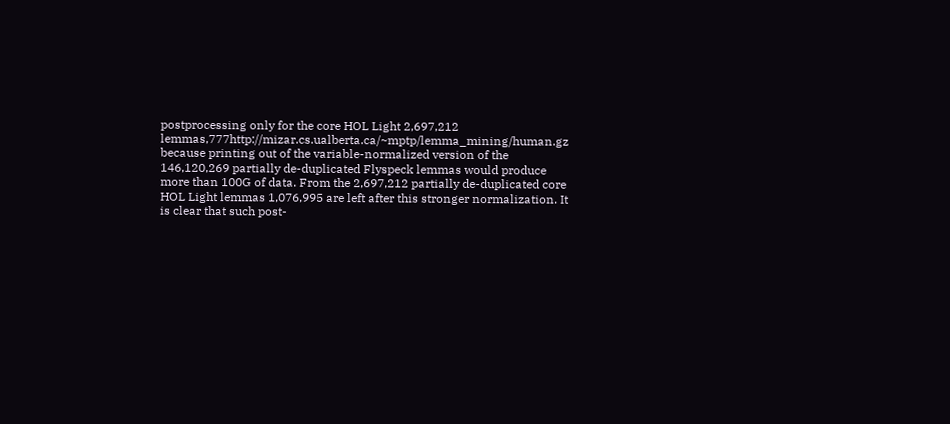postprocessing only for the core HOL Light 2,697,212 lemmas,777http://mizar.cs.ualberta.ca/~mptp/lemma_mining/human.gz because printing out of the variable-normalized version of the 146,120,269 partially de-duplicated Flyspeck lemmas would produce more than 100G of data. From the 2,697,212 partially de-duplicated core HOL Light lemmas 1,076,995 are left after this stronger normalization. It is clear that such post-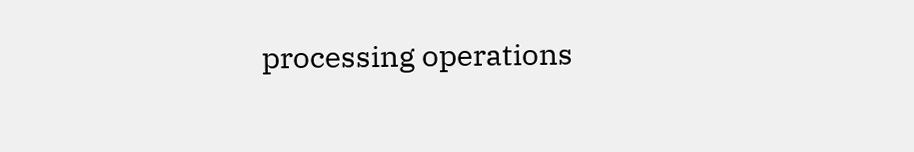processing operations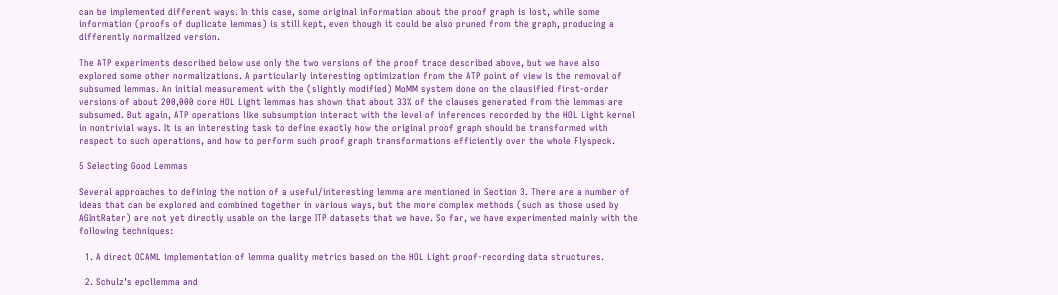can be implemented different ways. In this case, some original information about the proof graph is lost, while some information (proofs of duplicate lemmas) is still kept, even though it could be also pruned from the graph, producing a differently normalized version.

The ATP experiments described below use only the two versions of the proof trace described above, but we have also explored some other normalizations. A particularly interesting optimization from the ATP point of view is the removal of subsumed lemmas. An initial measurement with the (slightly modified) MoMM system done on the clausified first-order versions of about 200,000 core HOL Light lemmas has shown that about 33% of the clauses generated from the lemmas are subsumed. But again, ATP operations like subsumption interact with the level of inferences recorded by the HOL Light kernel in nontrivial ways. It is an interesting task to define exactly how the original proof graph should be transformed with respect to such operations, and how to perform such proof graph transformations efficiently over the whole Flyspeck.

5 Selecting Good Lemmas

Several approaches to defining the notion of a useful/interesting lemma are mentioned in Section 3. There are a number of ideas that can be explored and combined together in various ways, but the more complex methods (such as those used by AGIntRater) are not yet directly usable on the large ITP datasets that we have. So far, we have experimented mainly with the following techniques:

  1. A direct OCAML implementation of lemma quality metrics based on the HOL Light proof-recording data structures.

  2. Schulz’s epcllemma and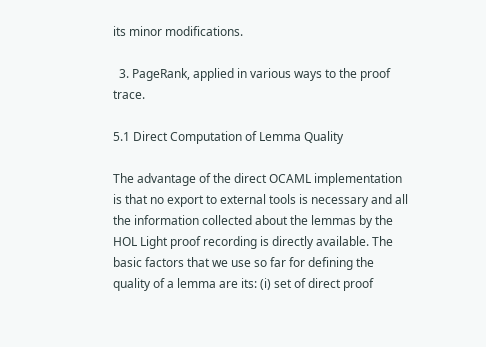its minor modifications.

  3. PageRank, applied in various ways to the proof trace.

5.1 Direct Computation of Lemma Quality

The advantage of the direct OCAML implementation is that no export to external tools is necessary and all the information collected about the lemmas by the HOL Light proof recording is directly available. The basic factors that we use so far for defining the quality of a lemma are its: (i) set of direct proof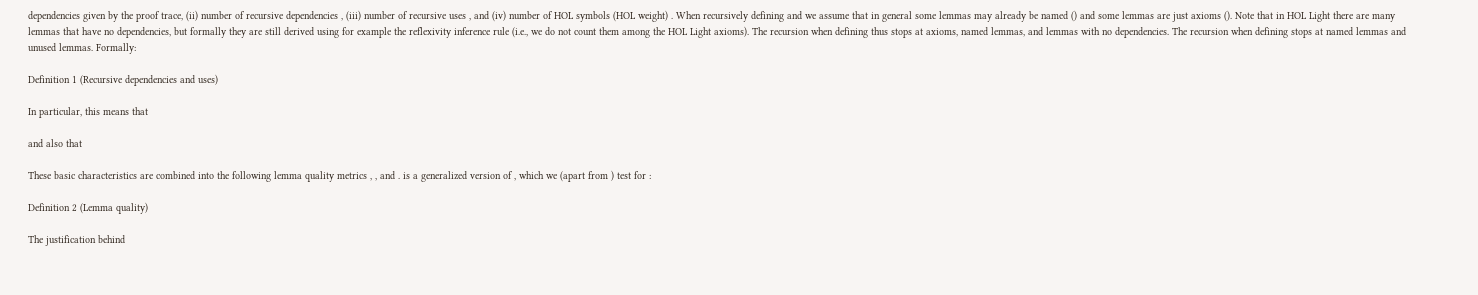dependencies given by the proof trace, (ii) number of recursive dependencies , (iii) number of recursive uses , and (iv) number of HOL symbols (HOL weight) . When recursively defining and we assume that in general some lemmas may already be named () and some lemmas are just axioms (). Note that in HOL Light there are many lemmas that have no dependencies, but formally they are still derived using for example the reflexivity inference rule (i.e., we do not count them among the HOL Light axioms). The recursion when defining thus stops at axioms, named lemmas, and lemmas with no dependencies. The recursion when defining stops at named lemmas and unused lemmas. Formally:

Definition 1 (Recursive dependencies and uses)

In particular, this means that

and also that

These basic characteristics are combined into the following lemma quality metrics , , and . is a generalized version of , which we (apart from ) test for :

Definition 2 (Lemma quality)

The justification behind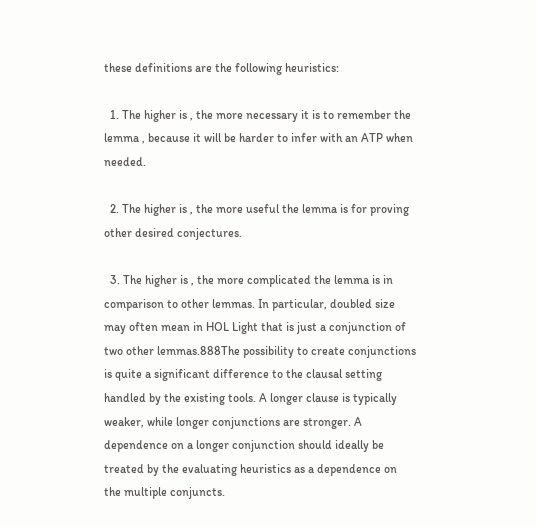these definitions are the following heuristics:

  1. The higher is , the more necessary it is to remember the lemma , because it will be harder to infer with an ATP when needed.

  2. The higher is , the more useful the lemma is for proving other desired conjectures.

  3. The higher is , the more complicated the lemma is in comparison to other lemmas. In particular, doubled size may often mean in HOL Light that is just a conjunction of two other lemmas.888The possibility to create conjunctions is quite a significant difference to the clausal setting handled by the existing tools. A longer clause is typically weaker, while longer conjunctions are stronger. A dependence on a longer conjunction should ideally be treated by the evaluating heuristics as a dependence on the multiple conjuncts.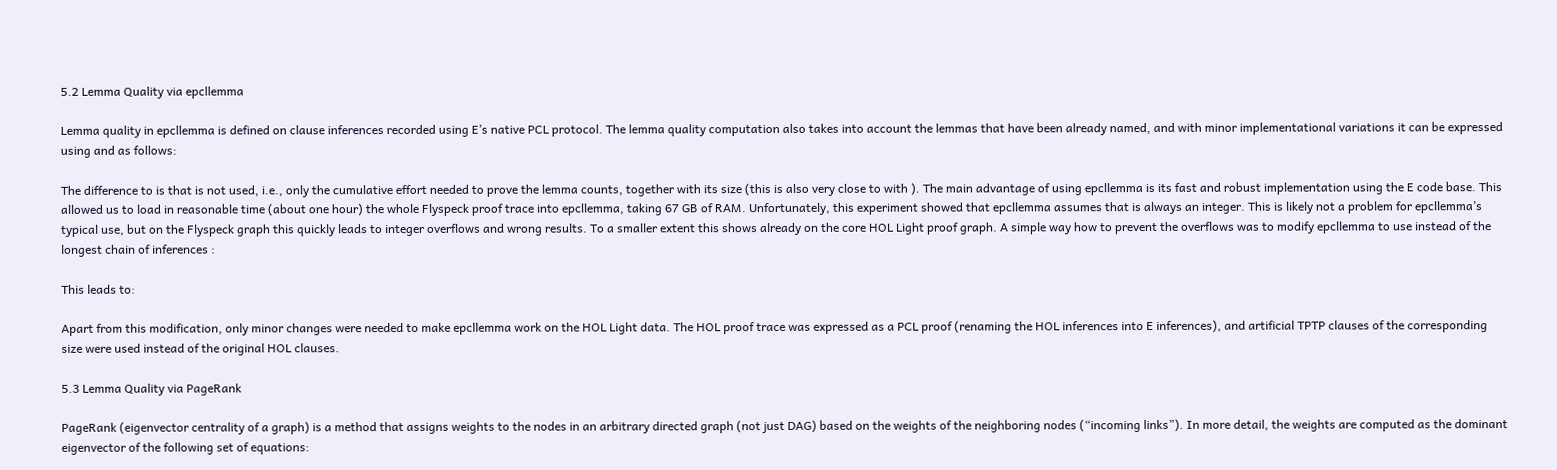5.2 Lemma Quality via epcllemma

Lemma quality in epcllemma is defined on clause inferences recorded using E’s native PCL protocol. The lemma quality computation also takes into account the lemmas that have been already named, and with minor implementational variations it can be expressed using and as follows:

The difference to is that is not used, i.e., only the cumulative effort needed to prove the lemma counts, together with its size (this is also very close to with ). The main advantage of using epcllemma is its fast and robust implementation using the E code base. This allowed us to load in reasonable time (about one hour) the whole Flyspeck proof trace into epcllemma, taking 67 GB of RAM. Unfortunately, this experiment showed that epcllemma assumes that is always an integer. This is likely not a problem for epcllemma’s typical use, but on the Flyspeck graph this quickly leads to integer overflows and wrong results. To a smaller extent this shows already on the core HOL Light proof graph. A simple way how to prevent the overflows was to modify epcllemma to use instead of the longest chain of inferences :

This leads to:

Apart from this modification, only minor changes were needed to make epcllemma work on the HOL Light data. The HOL proof trace was expressed as a PCL proof (renaming the HOL inferences into E inferences), and artificial TPTP clauses of the corresponding size were used instead of the original HOL clauses.

5.3 Lemma Quality via PageRank

PageRank (eigenvector centrality of a graph) is a method that assigns weights to the nodes in an arbitrary directed graph (not just DAG) based on the weights of the neighboring nodes (“incoming links”). In more detail, the weights are computed as the dominant eigenvector of the following set of equations: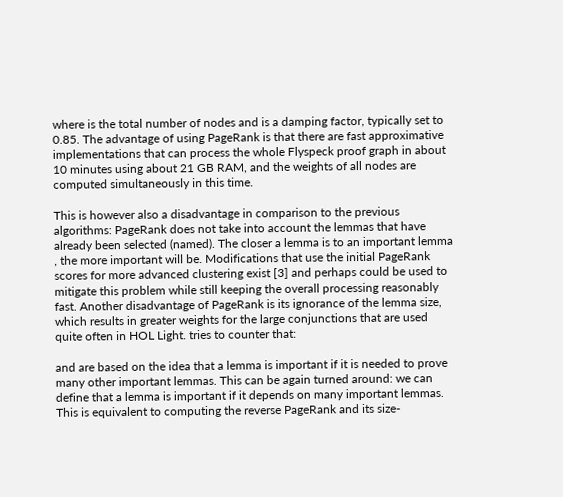where is the total number of nodes and is a damping factor, typically set to 0.85. The advantage of using PageRank is that there are fast approximative implementations that can process the whole Flyspeck proof graph in about 10 minutes using about 21 GB RAM, and the weights of all nodes are computed simultaneously in this time.

This is however also a disadvantage in comparison to the previous algorithms: PageRank does not take into account the lemmas that have already been selected (named). The closer a lemma is to an important lemma , the more important will be. Modifications that use the initial PageRank scores for more advanced clustering exist [3] and perhaps could be used to mitigate this problem while still keeping the overall processing reasonably fast. Another disadvantage of PageRank is its ignorance of the lemma size, which results in greater weights for the large conjunctions that are used quite often in HOL Light. tries to counter that:

and are based on the idea that a lemma is important if it is needed to prove many other important lemmas. This can be again turned around: we can define that a lemma is important if it depends on many important lemmas. This is equivalent to computing the reverse PageRank and its size-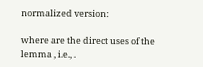normalized version:

where are the direct uses of the lemma , i.e., .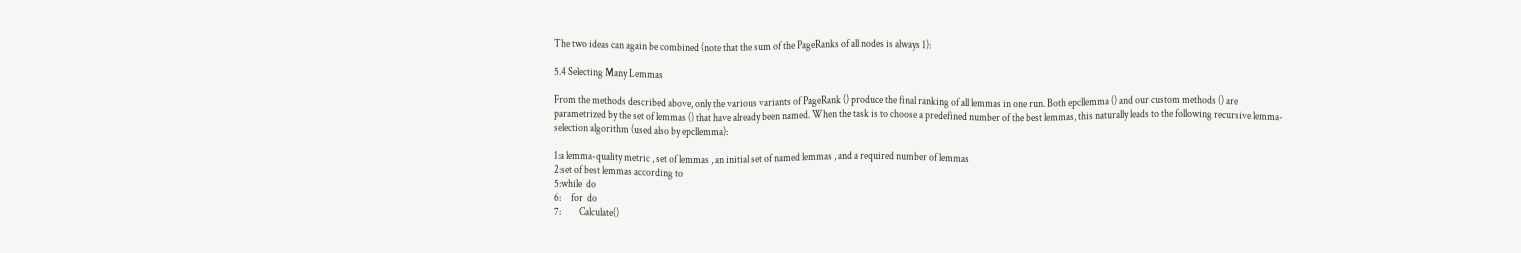The two ideas can again be combined (note that the sum of the PageRanks of all nodes is always 1):

5.4 Selecting Many Lemmas

From the methods described above, only the various variants of PageRank () produce the final ranking of all lemmas in one run. Both epcllemma () and our custom methods () are parametrized by the set of lemmas () that have already been named. When the task is to choose a predefined number of the best lemmas, this naturally leads to the following recursive lemma-selection algorithm (used also by epcllemma):

1:a lemma-quality metric , set of lemmas , an initial set of named lemmas , and a required number of lemmas
2:set of best lemmas according to
5:while  do
6:     for  do
7:         Calculate()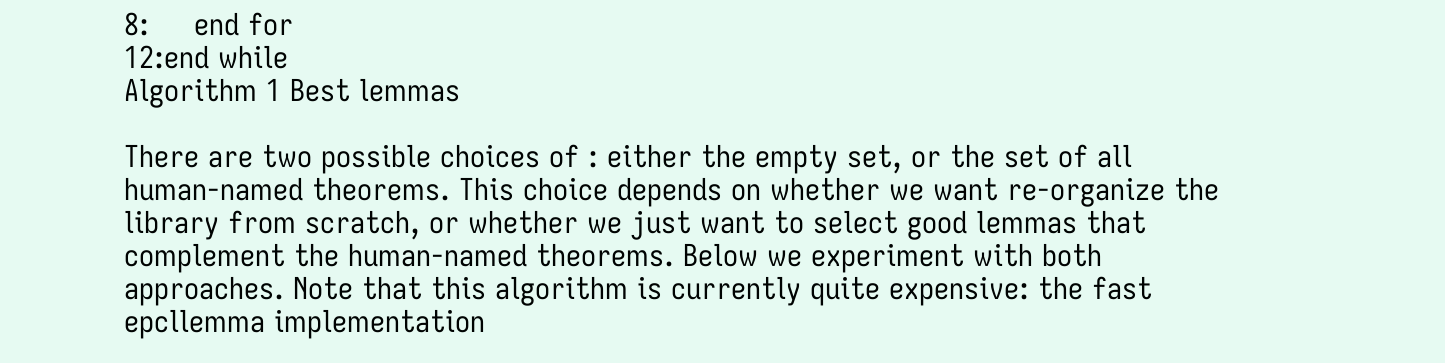8:     end for
12:end while
Algorithm 1 Best lemmas

There are two possible choices of : either the empty set, or the set of all human-named theorems. This choice depends on whether we want re-organize the library from scratch, or whether we just want to select good lemmas that complement the human-named theorems. Below we experiment with both approaches. Note that this algorithm is currently quite expensive: the fast epcllemma implementation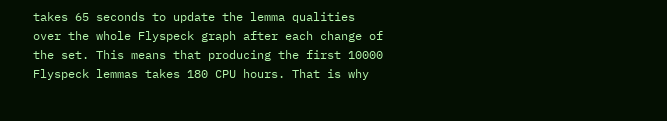takes 65 seconds to update the lemma qualities over the whole Flyspeck graph after each change of the set. This means that producing the first 10000 Flyspeck lemmas takes 180 CPU hours. That is why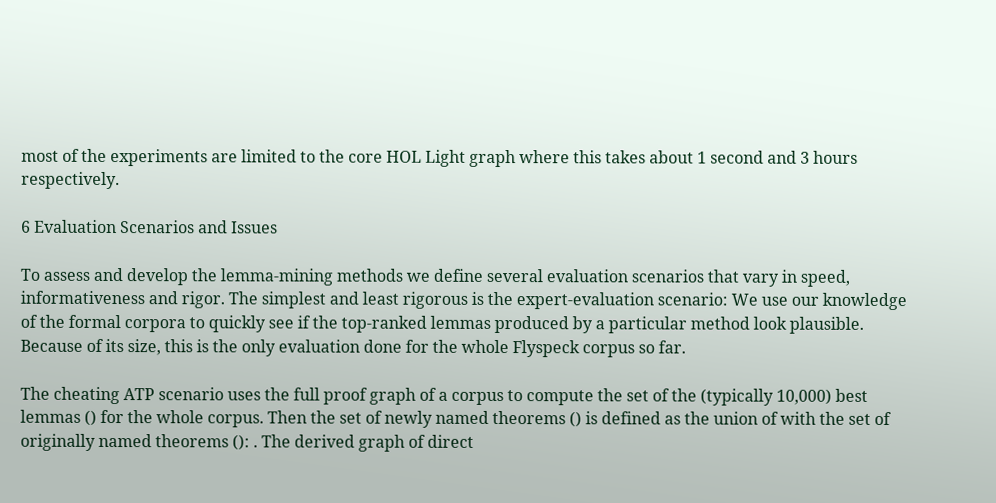most of the experiments are limited to the core HOL Light graph where this takes about 1 second and 3 hours respectively.

6 Evaluation Scenarios and Issues

To assess and develop the lemma-mining methods we define several evaluation scenarios that vary in speed, informativeness and rigor. The simplest and least rigorous is the expert-evaluation scenario: We use our knowledge of the formal corpora to quickly see if the top-ranked lemmas produced by a particular method look plausible. Because of its size, this is the only evaluation done for the whole Flyspeck corpus so far.

The cheating ATP scenario uses the full proof graph of a corpus to compute the set of the (typically 10,000) best lemmas () for the whole corpus. Then the set of newly named theorems () is defined as the union of with the set of originally named theorems (): . The derived graph of direct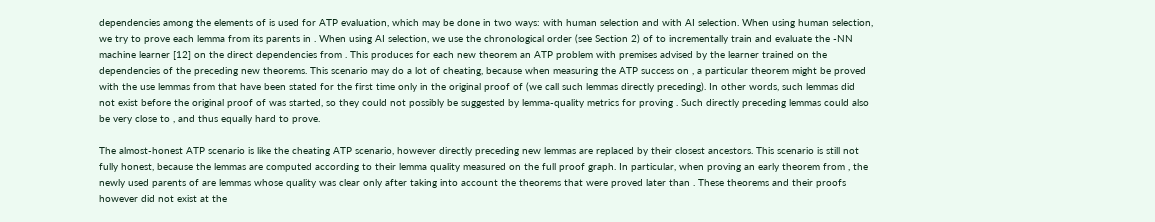dependencies among the elements of is used for ATP evaluation, which may be done in two ways: with human selection and with AI selection. When using human selection, we try to prove each lemma from its parents in . When using AI selection, we use the chronological order (see Section 2) of to incrementally train and evaluate the -NN machine learner [12] on the direct dependencies from . This produces for each new theorem an ATP problem with premises advised by the learner trained on the dependencies of the preceding new theorems. This scenario may do a lot of cheating, because when measuring the ATP success on , a particular theorem might be proved with the use lemmas from that have been stated for the first time only in the original proof of (we call such lemmas directly preceding). In other words, such lemmas did not exist before the original proof of was started, so they could not possibly be suggested by lemma-quality metrics for proving . Such directly preceding lemmas could also be very close to , and thus equally hard to prove.

The almost-honest ATP scenario is like the cheating ATP scenario, however directly preceding new lemmas are replaced by their closest ancestors. This scenario is still not fully honest, because the lemmas are computed according to their lemma quality measured on the full proof graph. In particular, when proving an early theorem from , the newly used parents of are lemmas whose quality was clear only after taking into account the theorems that were proved later than . These theorems and their proofs however did not exist at the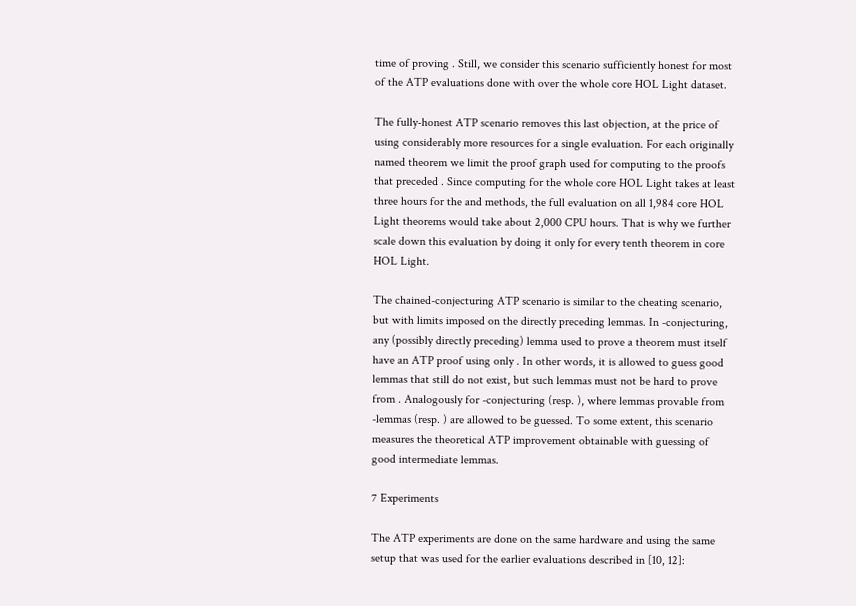time of proving . Still, we consider this scenario sufficiently honest for most of the ATP evaluations done with over the whole core HOL Light dataset.

The fully-honest ATP scenario removes this last objection, at the price of using considerably more resources for a single evaluation. For each originally named theorem we limit the proof graph used for computing to the proofs that preceded . Since computing for the whole core HOL Light takes at least three hours for the and methods, the full evaluation on all 1,984 core HOL Light theorems would take about 2,000 CPU hours. That is why we further scale down this evaluation by doing it only for every tenth theorem in core HOL Light.

The chained-conjecturing ATP scenario is similar to the cheating scenario, but with limits imposed on the directly preceding lemmas. In -conjecturing, any (possibly directly preceding) lemma used to prove a theorem must itself have an ATP proof using only . In other words, it is allowed to guess good lemmas that still do not exist, but such lemmas must not be hard to prove from . Analogously for -conjecturing (resp. ), where lemmas provable from -lemmas (resp. ) are allowed to be guessed. To some extent, this scenario measures the theoretical ATP improvement obtainable with guessing of good intermediate lemmas.

7 Experiments

The ATP experiments are done on the same hardware and using the same setup that was used for the earlier evaluations described in [10, 12]: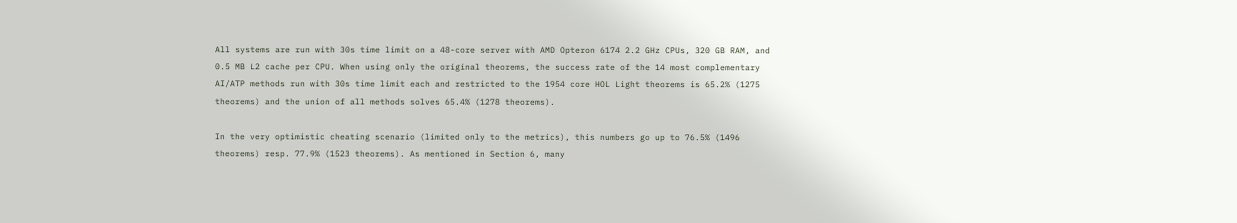All systems are run with 30s time limit on a 48-core server with AMD Opteron 6174 2.2 GHz CPUs, 320 GB RAM, and 0.5 MB L2 cache per CPU. When using only the original theorems, the success rate of the 14 most complementary AI/ATP methods run with 30s time limit each and restricted to the 1954 core HOL Light theorems is 65.2% (1275 theorems) and the union of all methods solves 65.4% (1278 theorems).

In the very optimistic cheating scenario (limited only to the metrics), this numbers go up to 76.5% (1496 theorems) resp. 77.9% (1523 theorems). As mentioned in Section 6, many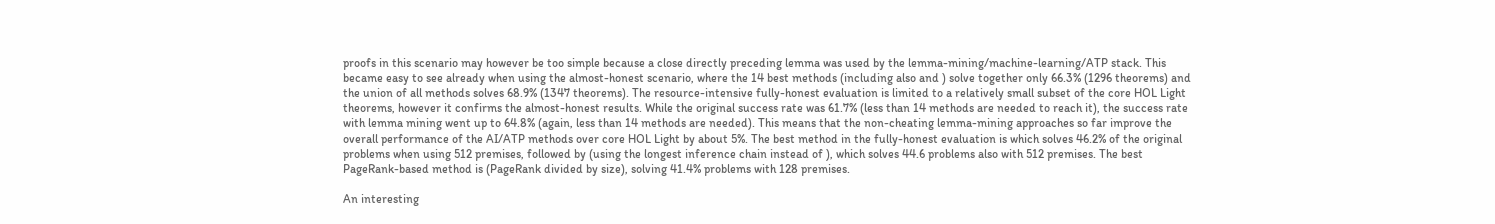proofs in this scenario may however be too simple because a close directly preceding lemma was used by the lemma-mining/machine-learning/ATP stack. This became easy to see already when using the almost-honest scenario, where the 14 best methods (including also and ) solve together only 66.3% (1296 theorems) and the union of all methods solves 68.9% (1347 theorems). The resource-intensive fully-honest evaluation is limited to a relatively small subset of the core HOL Light theorems, however it confirms the almost-honest results. While the original success rate was 61.7% (less than 14 methods are needed to reach it), the success rate with lemma mining went up to 64.8% (again, less than 14 methods are needed). This means that the non-cheating lemma-mining approaches so far improve the overall performance of the AI/ATP methods over core HOL Light by about 5%. The best method in the fully-honest evaluation is which solves 46.2% of the original problems when using 512 premises, followed by (using the longest inference chain instead of ), which solves 44.6 problems also with 512 premises. The best PageRank-based method is (PageRank divided by size), solving 41.4% problems with 128 premises.

An interesting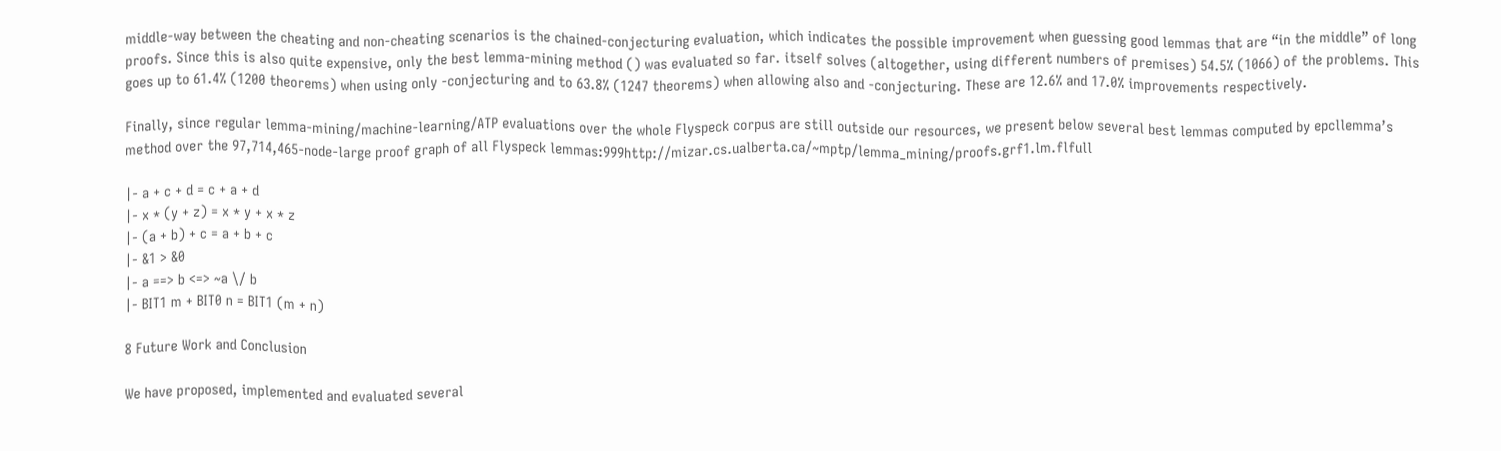middle-way between the cheating and non-cheating scenarios is the chained-conjecturing evaluation, which indicates the possible improvement when guessing good lemmas that are “in the middle” of long proofs. Since this is also quite expensive, only the best lemma-mining method () was evaluated so far. itself solves (altogether, using different numbers of premises) 54.5% (1066) of the problems. This goes up to 61.4% (1200 theorems) when using only -conjecturing and to 63.8% (1247 theorems) when allowing also and -conjecturing. These are 12.6% and 17.0% improvements respectively.

Finally, since regular lemma-mining/machine-learning/ATP evaluations over the whole Flyspeck corpus are still outside our resources, we present below several best lemmas computed by epcllemma’s method over the 97,714,465-node-large proof graph of all Flyspeck lemmas:999http://mizar.cs.ualberta.ca/~mptp/lemma_mining/proofs.grf1.lm.flfull

|- a + c + d = c + a + d
|- x * (y + z) = x * y + x * z
|- (a + b) + c = a + b + c
|- &1 > &0
|- a ==> b <=> ~a \/ b
|- BIT1 m + BIT0 n = BIT1 (m + n)

8 Future Work and Conclusion

We have proposed, implemented and evaluated several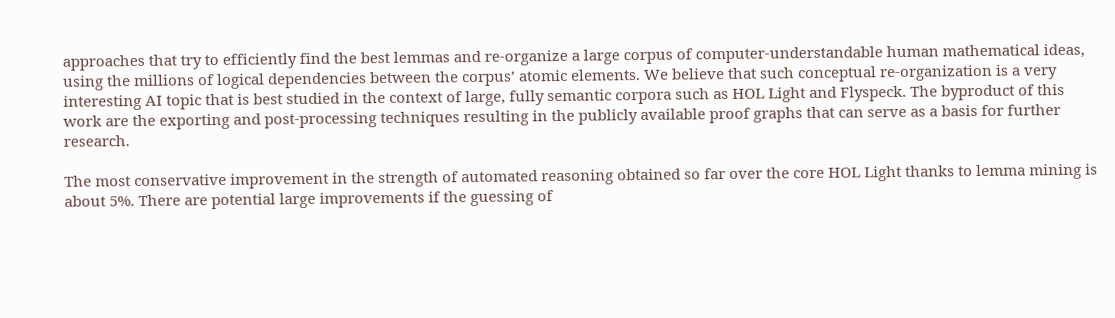approaches that try to efficiently find the best lemmas and re-organize a large corpus of computer-understandable human mathematical ideas, using the millions of logical dependencies between the corpus’ atomic elements. We believe that such conceptual re-organization is a very interesting AI topic that is best studied in the context of large, fully semantic corpora such as HOL Light and Flyspeck. The byproduct of this work are the exporting and post-processing techniques resulting in the publicly available proof graphs that can serve as a basis for further research.

The most conservative improvement in the strength of automated reasoning obtained so far over the core HOL Light thanks to lemma mining is about 5%. There are potential large improvements if the guessing of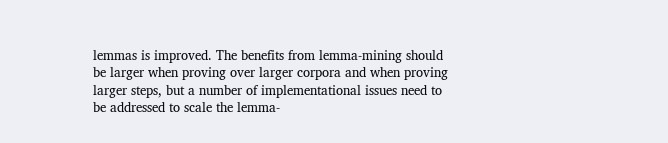lemmas is improved. The benefits from lemma-mining should be larger when proving over larger corpora and when proving larger steps, but a number of implementational issues need to be addressed to scale the lemma-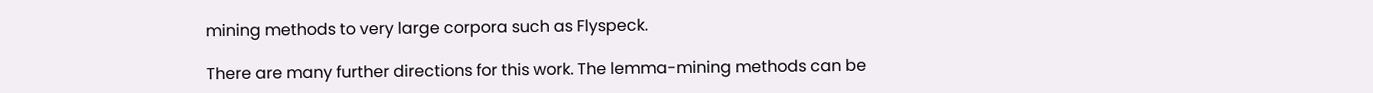mining methods to very large corpora such as Flyspeck.

There are many further directions for this work. The lemma-mining methods can be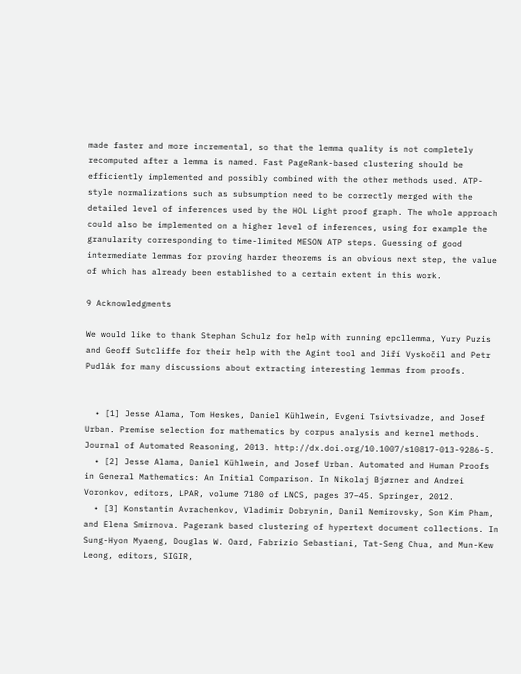made faster and more incremental, so that the lemma quality is not completely recomputed after a lemma is named. Fast PageRank-based clustering should be efficiently implemented and possibly combined with the other methods used. ATP-style normalizations such as subsumption need to be correctly merged with the detailed level of inferences used by the HOL Light proof graph. The whole approach could also be implemented on a higher level of inferences, using for example the granularity corresponding to time-limited MESON ATP steps. Guessing of good intermediate lemmas for proving harder theorems is an obvious next step, the value of which has already been established to a certain extent in this work.

9 Acknowledgments

We would like to thank Stephan Schulz for help with running epcllemma, Yury Puzis and Geoff Sutcliffe for their help with the Agint tool and Jiří Vyskočil and Petr Pudlák for many discussions about extracting interesting lemmas from proofs.


  • [1] Jesse Alama, Tom Heskes, Daniel Kühlwein, Evgeni Tsivtsivadze, and Josef Urban. Premise selection for mathematics by corpus analysis and kernel methods. Journal of Automated Reasoning, 2013. http://dx.doi.org/10.1007/s10817-013-9286-5.
  • [2] Jesse Alama, Daniel Kühlwein, and Josef Urban. Automated and Human Proofs in General Mathematics: An Initial Comparison. In Nikolaj Bjørner and Andrei Voronkov, editors, LPAR, volume 7180 of LNCS, pages 37–45. Springer, 2012.
  • [3] Konstantin Avrachenkov, Vladimir Dobrynin, Danil Nemirovsky, Son Kim Pham, and Elena Smirnova. Pagerank based clustering of hypertext document collections. In Sung-Hyon Myaeng, Douglas W. Oard, Fabrizio Sebastiani, Tat-Seng Chua, and Mun-Kew Leong, editors, SIGIR,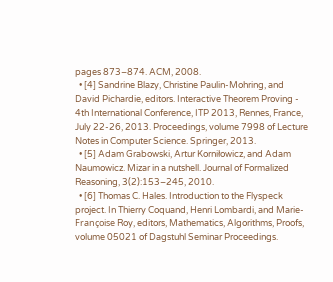pages 873–874. ACM, 2008.
  • [4] Sandrine Blazy, Christine Paulin-Mohring, and David Pichardie, editors. Interactive Theorem Proving - 4th International Conference, ITP 2013, Rennes, France, July 22-26, 2013. Proceedings, volume 7998 of Lecture Notes in Computer Science. Springer, 2013.
  • [5] Adam Grabowski, Artur Korniłowicz, and Adam Naumowicz. Mizar in a nutshell. Journal of Formalized Reasoning, 3(2):153–245, 2010.
  • [6] Thomas C. Hales. Introduction to the Flyspeck project. In Thierry Coquand, Henri Lombardi, and Marie-Françoise Roy, editors, Mathematics, Algorithms, Proofs, volume 05021 of Dagstuhl Seminar Proceedings.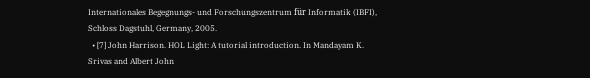Internationales Begegnungs- und Forschungszentrum für Informatik (IBFI), Schloss Dagstuhl, Germany, 2005.
  • [7] John Harrison. HOL Light: A tutorial introduction. In Mandayam K. Srivas and Albert John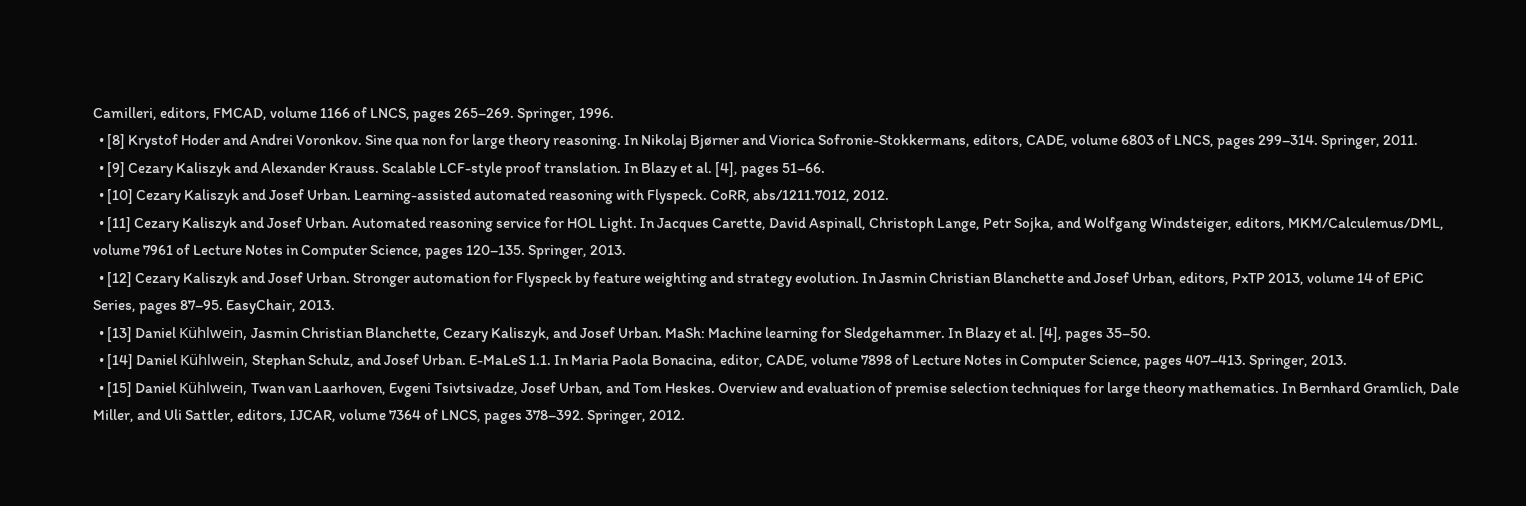Camilleri, editors, FMCAD, volume 1166 of LNCS, pages 265–269. Springer, 1996.
  • [8] Krystof Hoder and Andrei Voronkov. Sine qua non for large theory reasoning. In Nikolaj Bjørner and Viorica Sofronie-Stokkermans, editors, CADE, volume 6803 of LNCS, pages 299–314. Springer, 2011.
  • [9] Cezary Kaliszyk and Alexander Krauss. Scalable LCF-style proof translation. In Blazy et al. [4], pages 51–66.
  • [10] Cezary Kaliszyk and Josef Urban. Learning-assisted automated reasoning with Flyspeck. CoRR, abs/1211.7012, 2012.
  • [11] Cezary Kaliszyk and Josef Urban. Automated reasoning service for HOL Light. In Jacques Carette, David Aspinall, Christoph Lange, Petr Sojka, and Wolfgang Windsteiger, editors, MKM/Calculemus/DML, volume 7961 of Lecture Notes in Computer Science, pages 120–135. Springer, 2013.
  • [12] Cezary Kaliszyk and Josef Urban. Stronger automation for Flyspeck by feature weighting and strategy evolution. In Jasmin Christian Blanchette and Josef Urban, editors, PxTP 2013, volume 14 of EPiC Series, pages 87–95. EasyChair, 2013.
  • [13] Daniel Kühlwein, Jasmin Christian Blanchette, Cezary Kaliszyk, and Josef Urban. MaSh: Machine learning for Sledgehammer. In Blazy et al. [4], pages 35–50.
  • [14] Daniel Kühlwein, Stephan Schulz, and Josef Urban. E-MaLeS 1.1. In Maria Paola Bonacina, editor, CADE, volume 7898 of Lecture Notes in Computer Science, pages 407–413. Springer, 2013.
  • [15] Daniel Kühlwein, Twan van Laarhoven, Evgeni Tsivtsivadze, Josef Urban, and Tom Heskes. Overview and evaluation of premise selection techniques for large theory mathematics. In Bernhard Gramlich, Dale Miller, and Uli Sattler, editors, IJCAR, volume 7364 of LNCS, pages 378–392. Springer, 2012.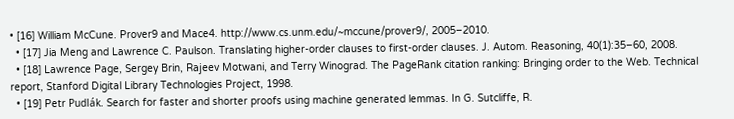• [16] William McCune. Prover9 and Mace4. http://www.cs.unm.edu/~mccune/prover9/, 2005–2010.
  • [17] Jia Meng and Lawrence C. Paulson. Translating higher-order clauses to first-order clauses. J. Autom. Reasoning, 40(1):35–60, 2008.
  • [18] Lawrence Page, Sergey Brin, Rajeev Motwani, and Terry Winograd. The PageRank citation ranking: Bringing order to the Web. Technical report, Stanford Digital Library Technologies Project, 1998.
  • [19] Petr Pudlák. Search for faster and shorter proofs using machine generated lemmas. In G. Sutcliffe, R.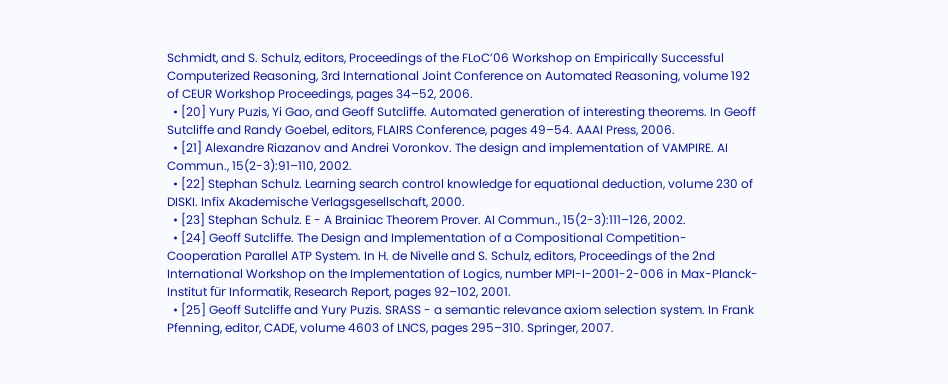Schmidt, and S. Schulz, editors, Proceedings of the FLoC’06 Workshop on Empirically Successful Computerized Reasoning, 3rd International Joint Conference on Automated Reasoning, volume 192 of CEUR Workshop Proceedings, pages 34–52, 2006.
  • [20] Yury Puzis, Yi Gao, and Geoff Sutcliffe. Automated generation of interesting theorems. In Geoff Sutcliffe and Randy Goebel, editors, FLAIRS Conference, pages 49–54. AAAI Press, 2006.
  • [21] Alexandre Riazanov and Andrei Voronkov. The design and implementation of VAMPIRE. AI Commun., 15(2-3):91–110, 2002.
  • [22] Stephan Schulz. Learning search control knowledge for equational deduction, volume 230 of DISKI. Infix Akademische Verlagsgesellschaft, 2000.
  • [23] Stephan Schulz. E - A Brainiac Theorem Prover. AI Commun., 15(2-3):111–126, 2002.
  • [24] Geoff Sutcliffe. The Design and Implementation of a Compositional Competition-Cooperation Parallel ATP System. In H. de Nivelle and S. Schulz, editors, Proceedings of the 2nd International Workshop on the Implementation of Logics, number MPI-I-2001-2-006 in Max-Planck-Institut für Informatik, Research Report, pages 92–102, 2001.
  • [25] Geoff Sutcliffe and Yury Puzis. SRASS - a semantic relevance axiom selection system. In Frank Pfenning, editor, CADE, volume 4603 of LNCS, pages 295–310. Springer, 2007.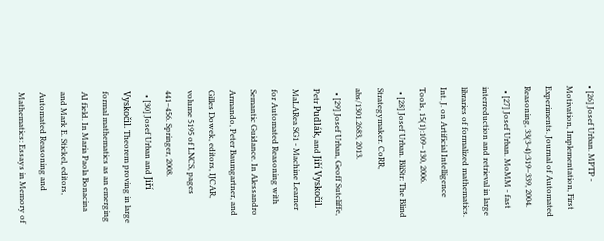• [26] Josef Urban. MPTP - Motivation, Implementation, First Experiments. Journal of Automated Reasoning, 33(3-4):319–339, 2004.
  • [27] Josef Urban. MoMM - fast interreduction and retrieval in large libraries of formalized mathematics. Int. J. on Artificial Intelligence Tools, 15(1):109–130, 2006.
  • [28] Josef Urban. BliStr: The Blind Strategymaker. CoRR, abs/1301.2683, 2013.
  • [29] Josef Urban, Geoff Sutcliffe, Petr Pudlák, and Jiří Vyskočil. MaLARea SG1 - Machine Learner for Automated Reasoning with Semantic Guidance. In Alessandro Armando, Peter Baumgartner, and Gilles Dowek, editors, IJCAR, volume 5195 of LNCS, pages 441–456. Springer, 2008.
  • [30] Josef Urban and Jiří Vyskočil. Theorem proving in large formal mathematics as an emerging AI field. In Maria Paola Bonacina and Mark E. Stickel, editors, Automated Reasoning and Mathematics: Essays in Memory of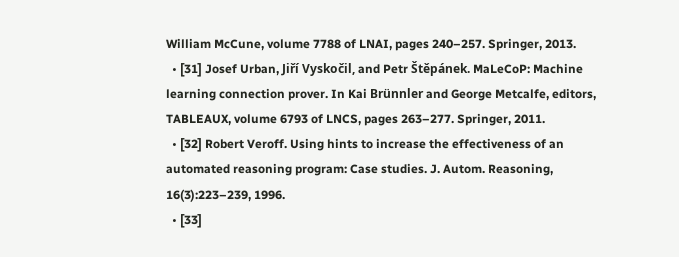William McCune, volume 7788 of LNAI, pages 240–257. Springer, 2013.
  • [31] Josef Urban, Jiří Vyskočil, and Petr Štěpánek. MaLeCoP: Machine learning connection prover. In Kai Brünnler and George Metcalfe, editors, TABLEAUX, volume 6793 of LNCS, pages 263–277. Springer, 2011.
  • [32] Robert Veroff. Using hints to increase the effectiveness of an automated reasoning program: Case studies. J. Autom. Reasoning, 16(3):223–239, 1996.
  • [33]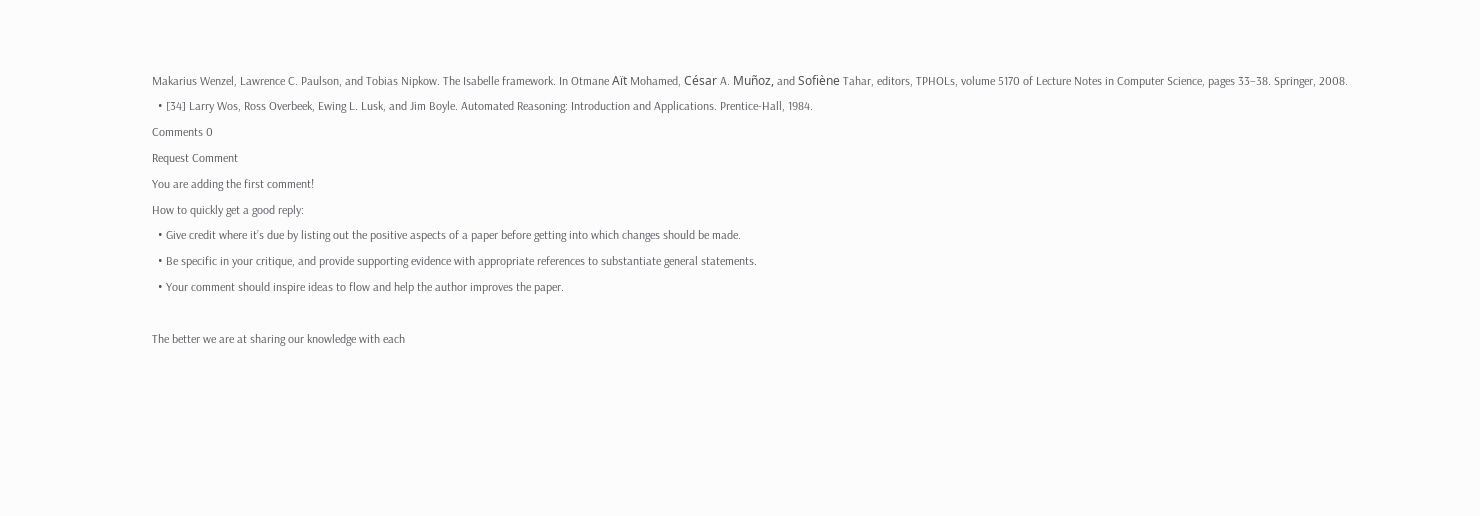Makarius Wenzel, Lawrence C. Paulson, and Tobias Nipkow. The Isabelle framework. In Otmane Aït Mohamed, César A. Muñoz, and Sofiène Tahar, editors, TPHOLs, volume 5170 of Lecture Notes in Computer Science, pages 33–38. Springer, 2008.
  • [34] Larry Wos, Ross Overbeek, Ewing L. Lusk, and Jim Boyle. Automated Reasoning: Introduction and Applications. Prentice-Hall, 1984.
Comments 0
Request Comment
You are adding the first comment!
How to quickly get a good reply:
  • Give credit where it’s due by listing out the positive aspects of a paper before getting into which changes should be made.
  • Be specific in your critique, and provide supporting evidence with appropriate references to substantiate general statements.
  • Your comment should inspire ideas to flow and help the author improves the paper.

The better we are at sharing our knowledge with each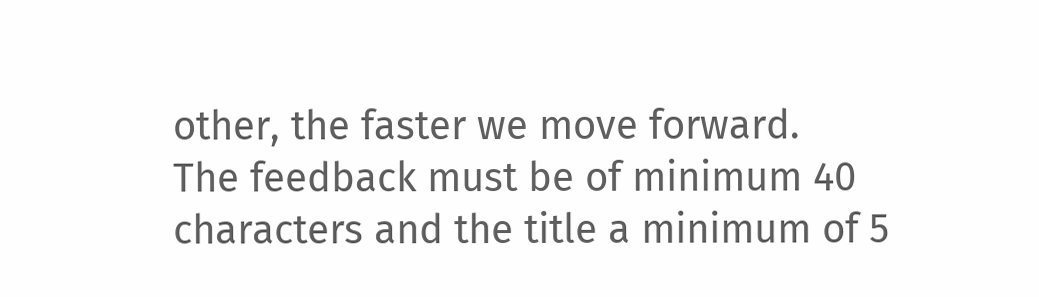other, the faster we move forward.
The feedback must be of minimum 40 characters and the title a minimum of 5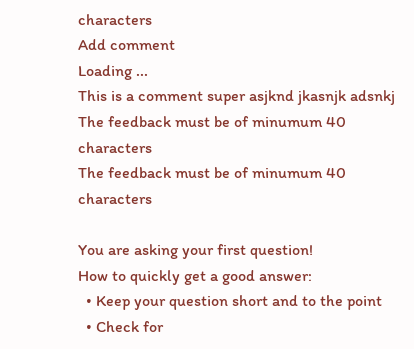characters
Add comment
Loading ...
This is a comment super asjknd jkasnjk adsnkj
The feedback must be of minumum 40 characters
The feedback must be of minumum 40 characters

You are asking your first question!
How to quickly get a good answer:
  • Keep your question short and to the point
  • Check for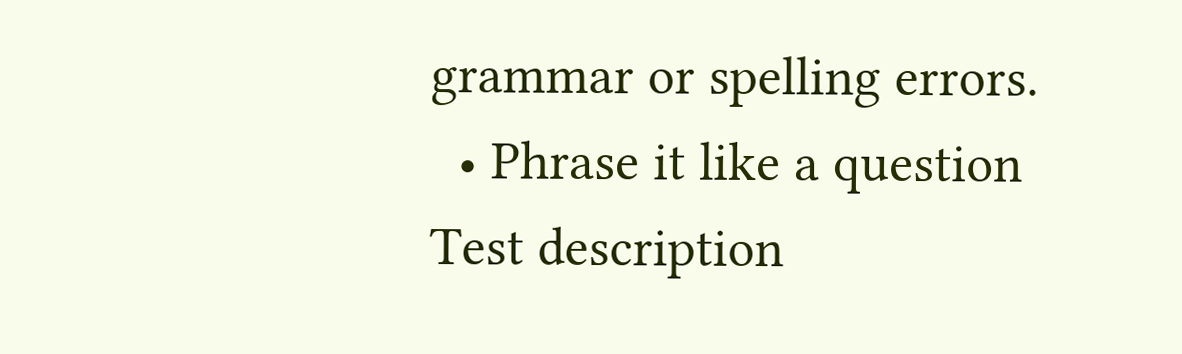grammar or spelling errors.
  • Phrase it like a question
Test description